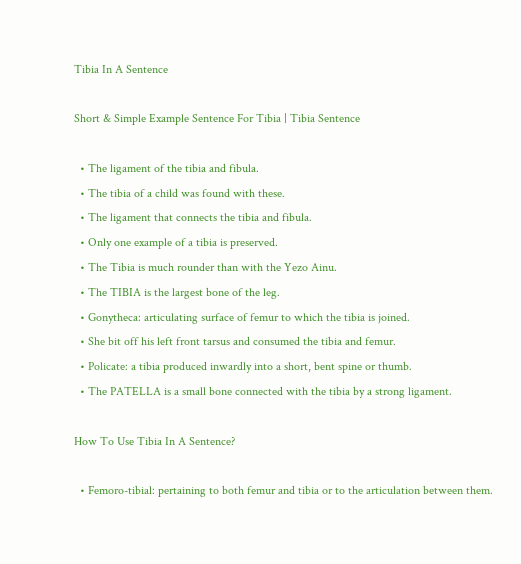Tibia In A Sentence

Short & Simple Example Sentence For Tibia | Tibia Sentence

  • The ligament of the tibia and fibula.
  • The tibia of a child was found with these.
  • The ligament that connects the tibia and fibula.
  • Only one example of a tibia is preserved.
  • The Tibia is much rounder than with the Yezo Ainu.
  • The TIBIA is the largest bone of the leg.
  • Gonytheca: articulating surface of femur to which the tibia is joined.
  • She bit off his left front tarsus and consumed the tibia and femur.
  • Policate: a tibia produced inwardly into a short, bent spine or thumb.
  • The PATELLA is a small bone connected with the tibia by a strong ligament.

How To Use Tibia In A Sentence?

  • Femoro-tibial: pertaining to both femur and tibia or to the articulation between them.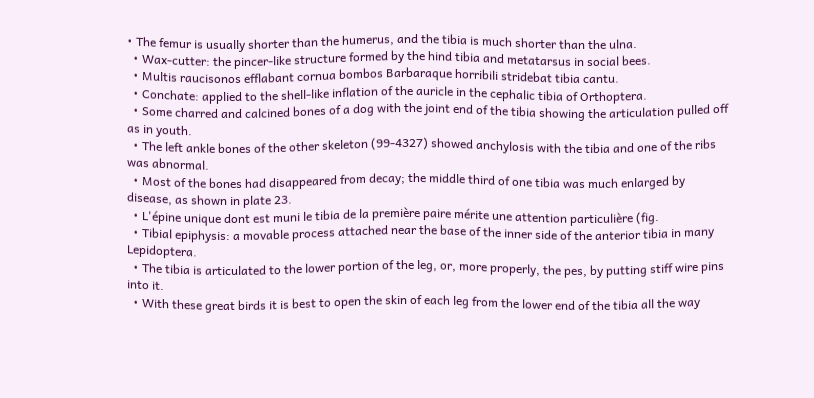• The femur is usually shorter than the humerus, and the tibia is much shorter than the ulna.
  • Wax-cutter: the pincer-like structure formed by the hind tibia and metatarsus in social bees.
  • Multis raucisonos efflabant cornua bombos Barbaraque horribili stridebat tibia cantu.
  • Conchate: applied to the shell-like inflation of the auricle in the cephalic tibia of Orthoptera.
  • Some charred and calcined bones of a dog with the joint end of the tibia showing the articulation pulled off as in youth.
  • The left ankle bones of the other skeleton (99-4327) showed anchylosis with the tibia and one of the ribs was abnormal.
  • Most of the bones had disappeared from decay; the middle third of one tibia was much enlarged by disease, as shown in plate 23.
  • L'épine unique dont est muni le tibia de la première paire mérite une attention particulière (fig.
  • Tibial epiphysis: a movable process attached near the base of the inner side of the anterior tibia in many Lepidoptera.
  • The tibia is articulated to the lower portion of the leg, or, more properly, the pes, by putting stiff wire pins into it.
  • With these great birds it is best to open the skin of each leg from the lower end of the tibia all the way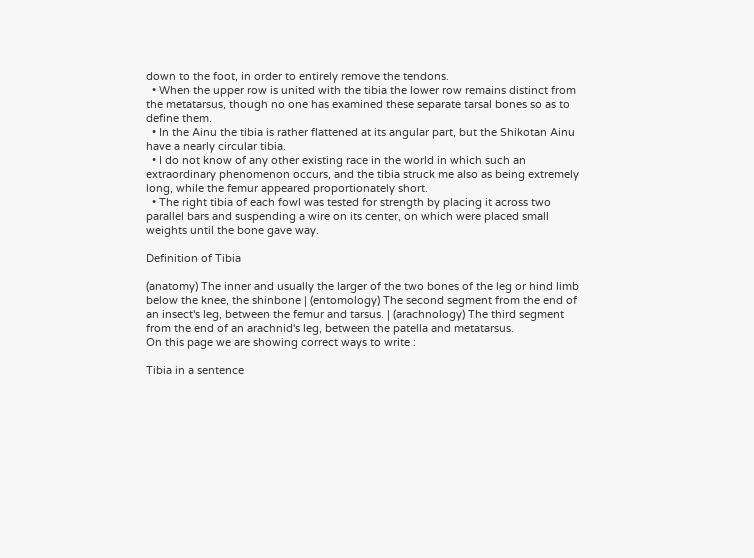down to the foot, in order to entirely remove the tendons.
  • When the upper row is united with the tibia the lower row remains distinct from the metatarsus, though no one has examined these separate tarsal bones so as to define them.
  • In the Ainu the tibia is rather flattened at its angular part, but the Shikotan Ainu have a nearly circular tibia.
  • I do not know of any other existing race in the world in which such an extraordinary phenomenon occurs, and the tibia struck me also as being extremely long, while the femur appeared proportionately short.
  • The right tibia of each fowl was tested for strength by placing it across two parallel bars and suspending a wire on its center, on which were placed small weights until the bone gave way.

Definition of Tibia

(anatomy) The inner and usually the larger of the two bones of the leg or hind limb below the knee, the shinbone | (entomology) The second segment from the end of an insect's leg, between the femur and tarsus. | (arachnology) The third segment from the end of an arachnid's leg, between the patella and metatarsus.
On this page we are showing correct ways to write :

Tibia in a sentence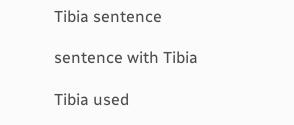Tibia sentence

sentence with Tibia

Tibia used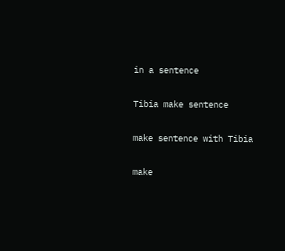in a sentence

Tibia make sentence

make sentence with Tibia

make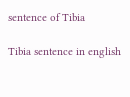sentence of Tibia

Tibia sentence in english